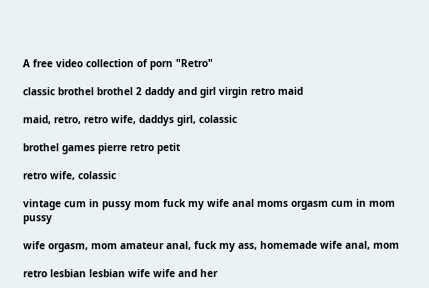A free video collection of porn "Retro"

classic brothel brothel 2 daddy and girl virgin retro maid

maid, retro, retro wife, daddys girl, colassic

brothel games pierre retro petit

retro wife, colassic

vintage cum in pussy mom fuck my wife anal moms orgasm cum in mom pussy

wife orgasm, mom amateur anal, fuck my ass, homemade wife anal, mom

retro lesbian lesbian wife wife and her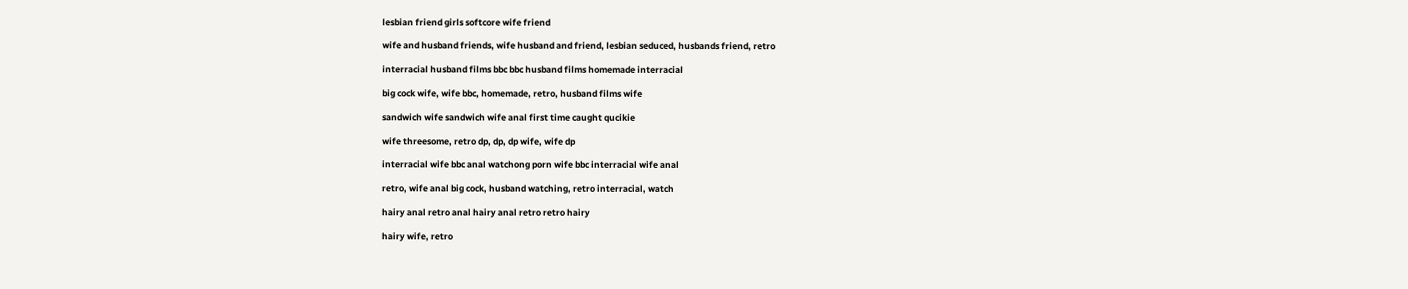lesbian friend girls softcore wife friend

wife and husband friends, wife husband and friend, lesbian seduced, husbands friend, retro

interracial husband films bbc bbc husband films homemade interracial

big cock wife, wife bbc, homemade, retro, husband films wife

sandwich wife sandwich wife anal first time caught qucikie

wife threesome, retro dp, dp, dp wife, wife dp

interracial wife bbc anal watchong porn wife bbc interracial wife anal

retro, wife anal big cock, husband watching, retro interracial, watch

hairy anal retro anal hairy anal retro retro hairy

hairy wife, retro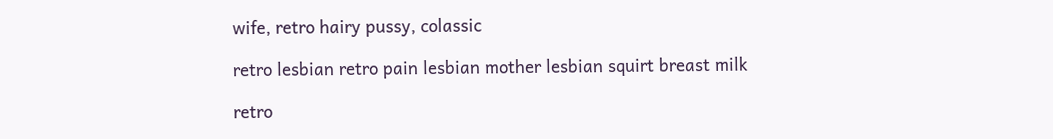wife, retro hairy pussy, colassic

retro lesbian retro pain lesbian mother lesbian squirt breast milk

retro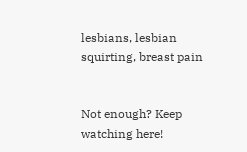lesbians, lesbian squirting, breast pain


Not enough? Keep watching here!